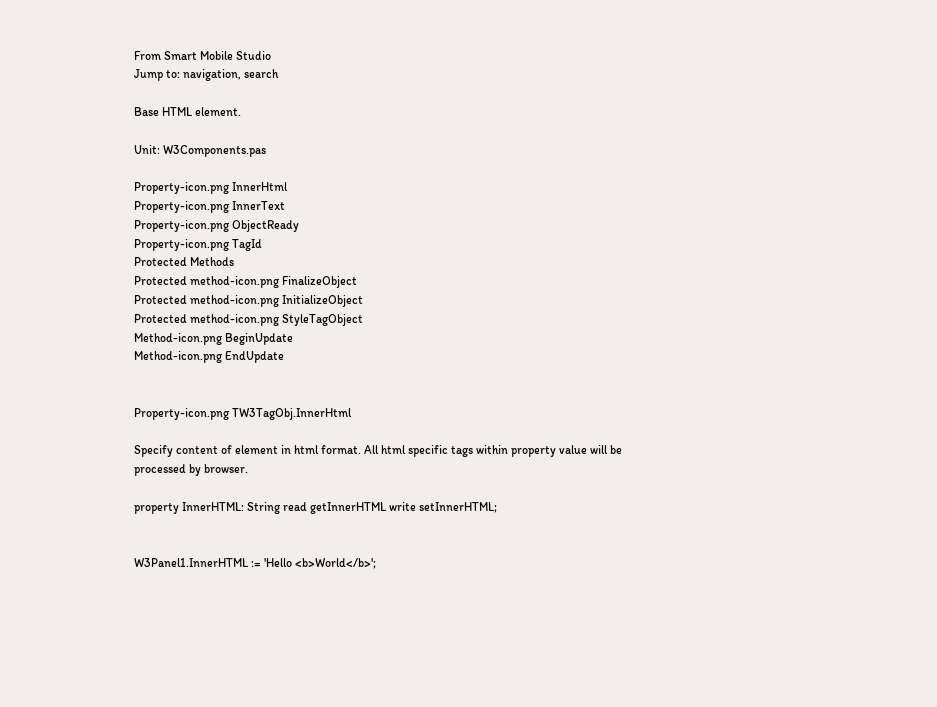From Smart Mobile Studio
Jump to: navigation, search

Base HTML element.

Unit: W3Components.pas

Property-icon.png InnerHtml
Property-icon.png InnerText
Property-icon.png ObjectReady
Property-icon.png TagId
Protected Methods
Protected method-icon.png FinalizeObject
Protected method-icon.png InitializeObject
Protected method-icon.png StyleTagObject
Method-icon.png BeginUpdate
Method-icon.png EndUpdate


Property-icon.png TW3TagObj.InnerHtml

Specify content of element in html format. All html specific tags within property value will be processed by browser.

property InnerHTML: String read getInnerHTML write setInnerHTML;


W3Panel1.InnerHTML := 'Hello <b>World</b>';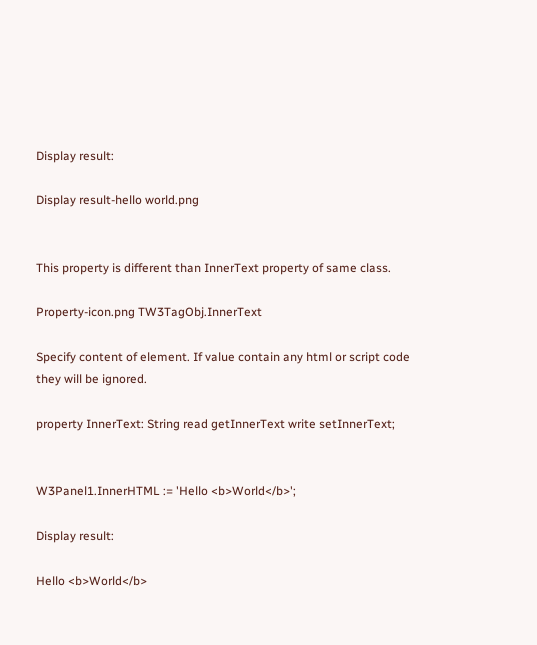Display result:

Display result-hello world.png


This property is different than InnerText property of same class.

Property-icon.png TW3TagObj.InnerText

Specify content of element. If value contain any html or script code they will be ignored.

property InnerText: String read getInnerText write setInnerText;


W3Panel1.InnerHTML := 'Hello <b>World</b>';

Display result:

Hello <b>World</b>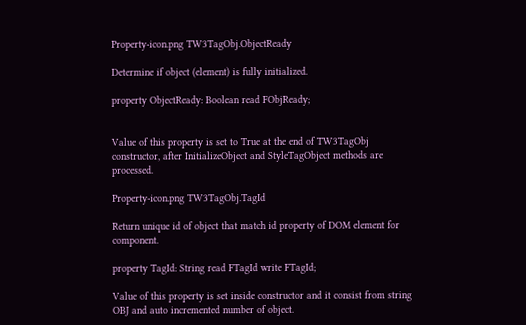Property-icon.png TW3TagObj.ObjectReady

Determine if object (element) is fully initialized.

property ObjectReady: Boolean read FObjReady;


Value of this property is set to True at the end of TW3TagObj constructor, after InitializeObject and StyleTagObject methods are processed.

Property-icon.png TW3TagObj.TagId

Return unique id of object that match id property of DOM element for component.

property TagId: String read FTagId write FTagId;

Value of this property is set inside constructor and it consist from string OBJ and auto incremented number of object.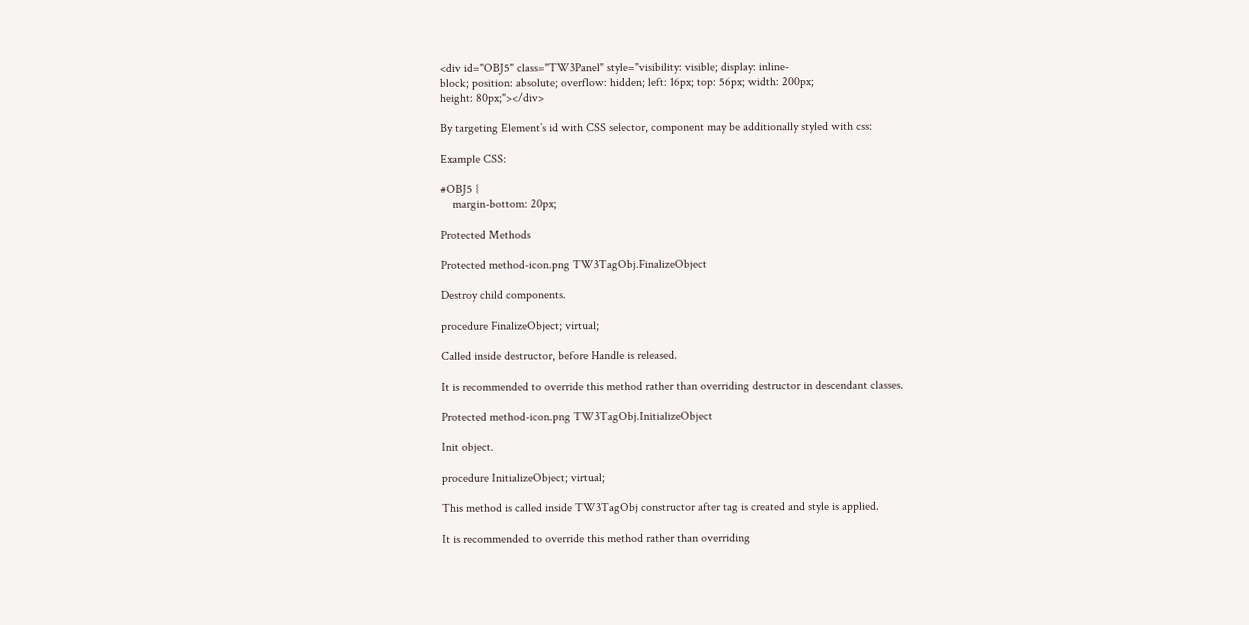<div id="OBJ5" class="TW3Panel" style="visibility: visible; display: inline-
block; position: absolute; overflow: hidden; left: 16px; top: 56px; width: 200px;
height: 80px;"></div>

By targeting Element’s id with CSS selector, component may be additionally styled with css:

Example CSS:

#OBJ5 {
    margin-bottom: 20px;

Protected Methods

Protected method-icon.png TW3TagObj.FinalizeObject

Destroy child components.

procedure FinalizeObject; virtual;

Called inside destructor, before Handle is released.

It is recommended to override this method rather than overriding destructor in descendant classes.

Protected method-icon.png TW3TagObj.InitializeObject

Init object.

procedure InitializeObject; virtual;

This method is called inside TW3TagObj constructor after tag is created and style is applied.

It is recommended to override this method rather than overriding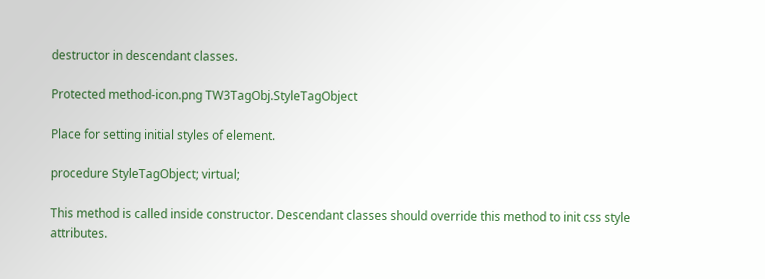destructor in descendant classes.

Protected method-icon.png TW3TagObj.StyleTagObject

Place for setting initial styles of element.

procedure StyleTagObject; virtual;

This method is called inside constructor. Descendant classes should override this method to init css style attributes.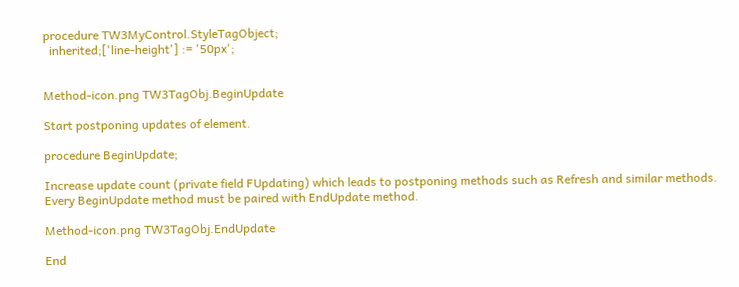procedure TW3MyControl.StyleTagObject;
  inherited;['line-height'] := '50px';


Method-icon.png TW3TagObj.BeginUpdate

Start postponing updates of element.

procedure BeginUpdate;

Increase update count (private field FUpdating) which leads to postponing methods such as Refresh and similar methods. Every BeginUpdate method must be paired with EndUpdate method.

Method-icon.png TW3TagObj.EndUpdate

End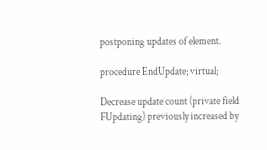postponing updates of element.

procedure EndUpdate; virtual;

Decrease update count (private field FUpdating) previously increased by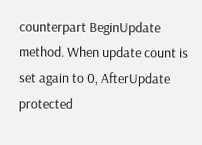counterpart BeginUpdate method. When update count is set again to 0, AfterUpdate protected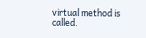virtual method is called.